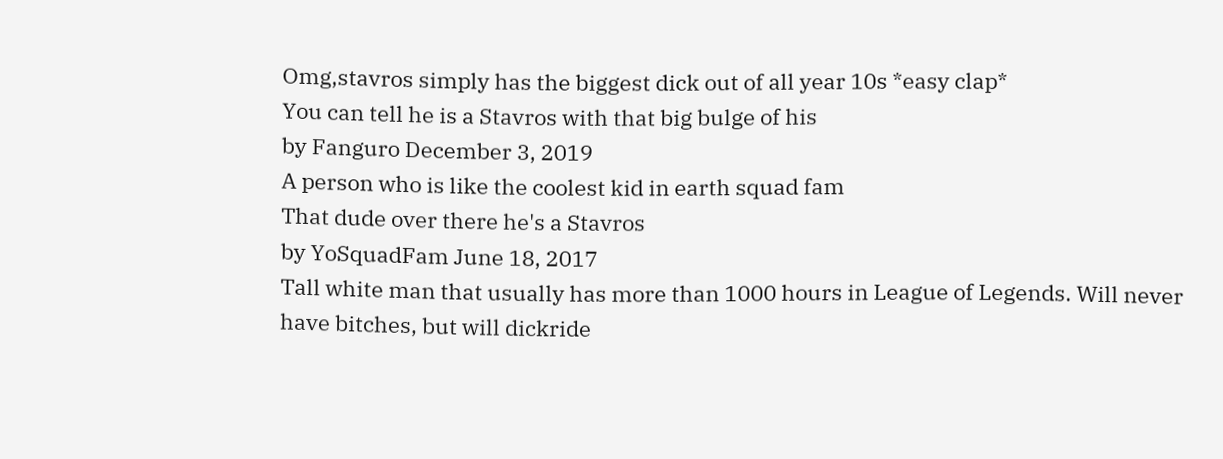Omg,stavros simply has the biggest dick out of all year 10s *easy clap*
You can tell he is a Stavros with that big bulge of his
by Fanguro December 3, 2019
A person who is like the coolest kid in earth squad fam
That dude over there he's a Stavros
by YoSquadFam June 18, 2017
Tall white man that usually has more than 1000 hours in League of Legends. Will never have bitches, but will dickride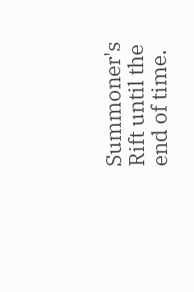Summoner's Rift until the end of time.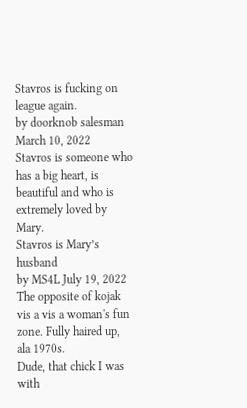Stavros is fucking on league again.
by doorknob salesman March 10, 2022
Stavros is someone who has a big heart, is beautiful and who is extremely loved by Mary.
Stavros is Mary’s husband
by MS4L July 19, 2022
The opposite of kojak vis a vis a woman's fun zone. Fully haired up, ala 1970s.
Dude, that chick I was with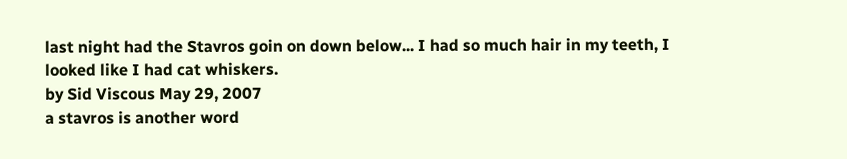last night had the Stavros goin on down below... I had so much hair in my teeth, I looked like I had cat whiskers.
by Sid Viscous May 29, 2007
a stavros is another word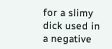for a slimy dick used in a negative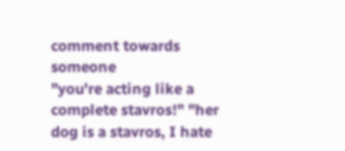comment towards someone
"you're acting like a complete stavros!" "her dog is a stavros, I hate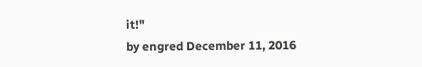it!"
by engred December 11, 2016